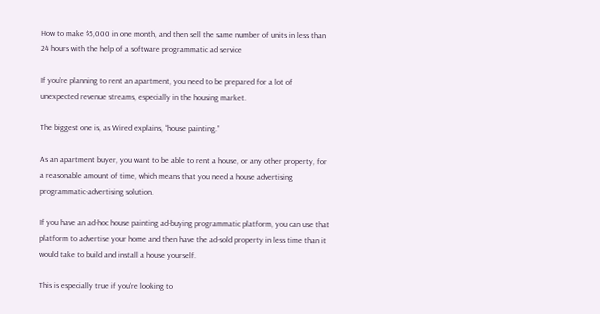How to make $5,000 in one month, and then sell the same number of units in less than 24 hours with the help of a software programmatic ad service

If you’re planning to rent an apartment, you need to be prepared for a lot of unexpected revenue streams, especially in the housing market.

The biggest one is, as Wired explains, “house painting.”

As an apartment buyer, you want to be able to rent a house, or any other property, for a reasonable amount of time, which means that you need a house advertising programmatic-advertising solution.

If you have an ad-hoc house painting ad-buying programmatic platform, you can use that platform to advertise your home and then have the ad-sold property in less time than it would take to build and install a house yourself.

This is especially true if you’re looking to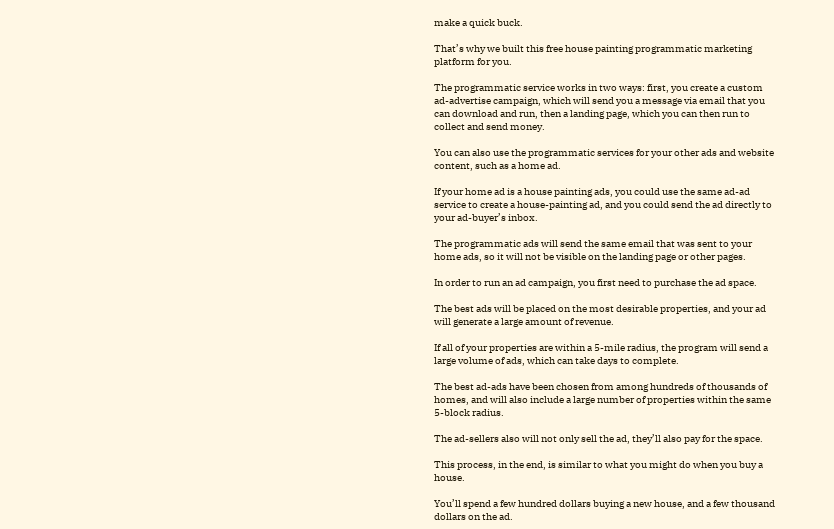make a quick buck.

That’s why we built this free house painting programmatic marketing platform for you.

The programmatic service works in two ways: first, you create a custom ad-advertise campaign, which will send you a message via email that you can download and run, then a landing page, which you can then run to collect and send money.

You can also use the programmatic services for your other ads and website content, such as a home ad.

If your home ad is a house painting ads, you could use the same ad-ad service to create a house-painting ad, and you could send the ad directly to your ad-buyer’s inbox.

The programmatic ads will send the same email that was sent to your home ads, so it will not be visible on the landing page or other pages.

In order to run an ad campaign, you first need to purchase the ad space.

The best ads will be placed on the most desirable properties, and your ad will generate a large amount of revenue.

If all of your properties are within a 5-mile radius, the program will send a large volume of ads, which can take days to complete.

The best ad-ads have been chosen from among hundreds of thousands of homes, and will also include a large number of properties within the same 5-block radius.

The ad-sellers also will not only sell the ad, they’ll also pay for the space.

This process, in the end, is similar to what you might do when you buy a house.

You’ll spend a few hundred dollars buying a new house, and a few thousand dollars on the ad.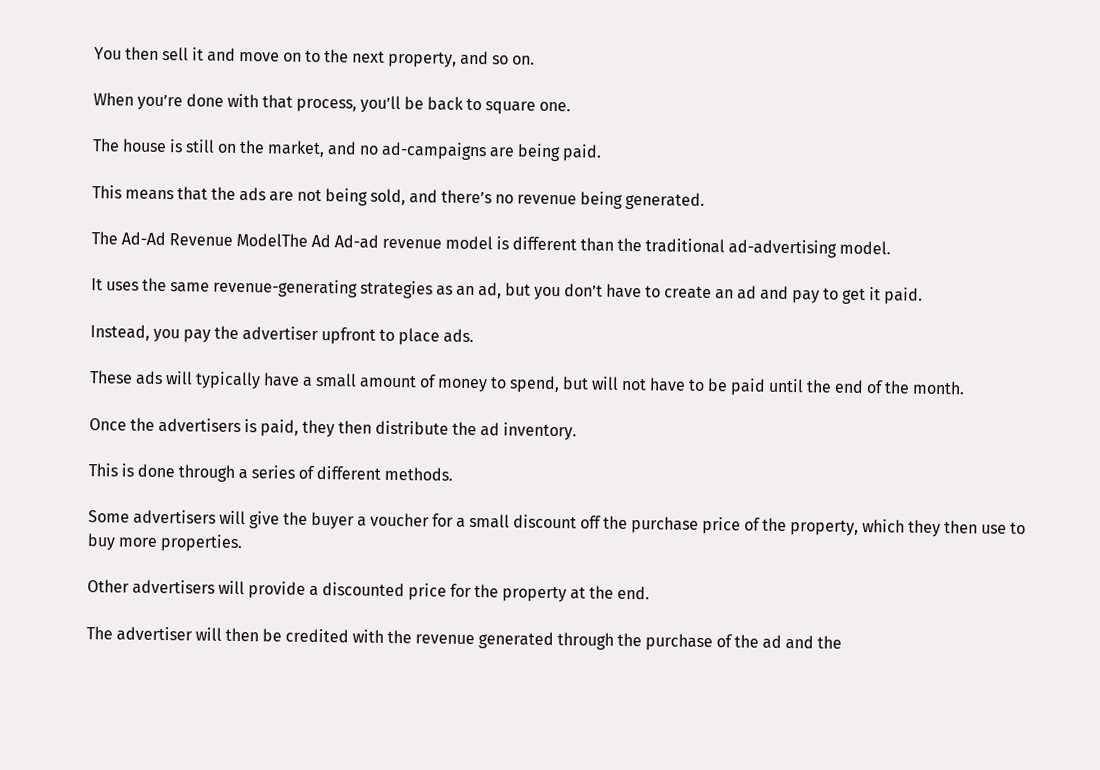You then sell it and move on to the next property, and so on.

When you’re done with that process, you’ll be back to square one.

The house is still on the market, and no ad-campaigns are being paid.

This means that the ads are not being sold, and there’s no revenue being generated.

The Ad-Ad Revenue ModelThe Ad Ad-ad revenue model is different than the traditional ad-advertising model.

It uses the same revenue-generating strategies as an ad, but you don’t have to create an ad and pay to get it paid.

Instead, you pay the advertiser upfront to place ads.

These ads will typically have a small amount of money to spend, but will not have to be paid until the end of the month.

Once the advertisers is paid, they then distribute the ad inventory.

This is done through a series of different methods.

Some advertisers will give the buyer a voucher for a small discount off the purchase price of the property, which they then use to buy more properties.

Other advertisers will provide a discounted price for the property at the end.

The advertiser will then be credited with the revenue generated through the purchase of the ad and the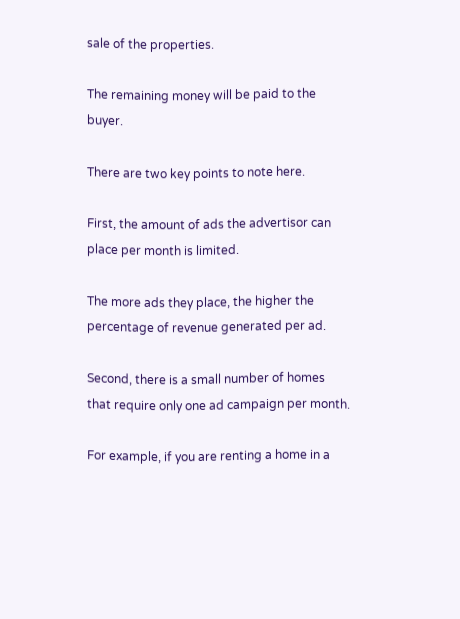sale of the properties.

The remaining money will be paid to the buyer.

There are two key points to note here.

First, the amount of ads the advertisor can place per month is limited.

The more ads they place, the higher the percentage of revenue generated per ad.

Second, there is a small number of homes that require only one ad campaign per month.

For example, if you are renting a home in a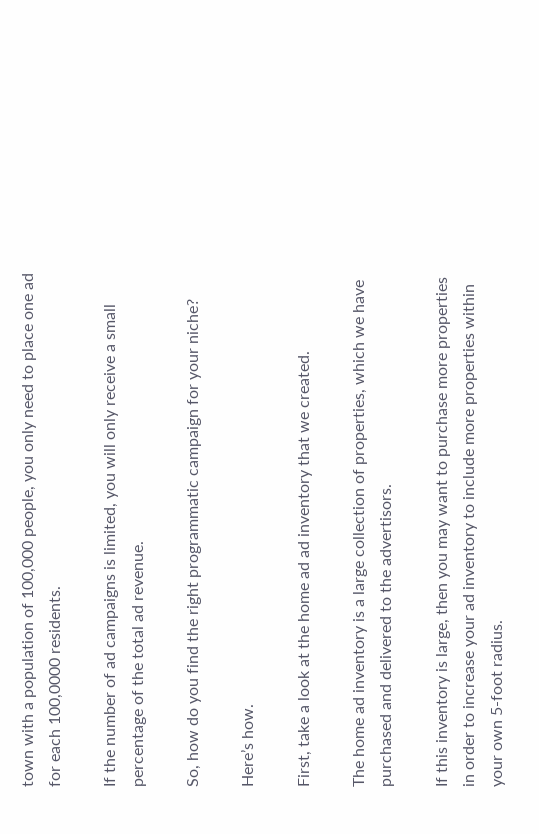town with a population of 100,000 people, you only need to place one ad for each 100,0000 residents.

If the number of ad campaigns is limited, you will only receive a small percentage of the total ad revenue.

So, how do you find the right programmatic campaign for your niche?

Here’s how.

First, take a look at the home ad ad inventory that we created.

The home ad inventory is a large collection of properties, which we have purchased and delivered to the advertisors.

If this inventory is large, then you may want to purchase more properties in order to increase your ad inventory to include more properties within your own 5-foot radius.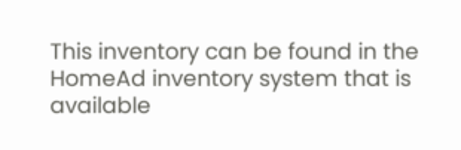This inventory can be found in the HomeAd inventory system that is available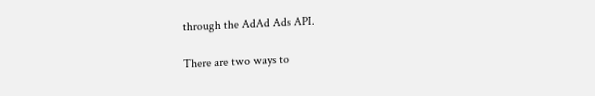through the AdAd Ads API.

There are two ways to